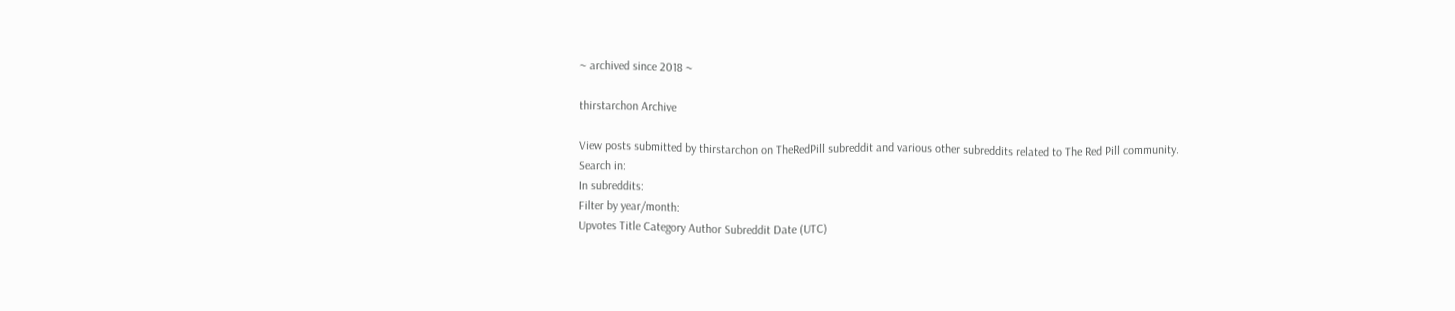~ archived since 2018 ~

thirstarchon Archive

View posts submitted by thirstarchon on TheRedPill subreddit and various other subreddits related to The Red Pill community.
Search in:
In subreddits:
Filter by year/month:
Upvotes Title Category Author Subreddit Date (UTC)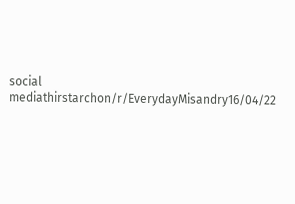social mediathirstarchon/r/EverydayMisandry16/04/22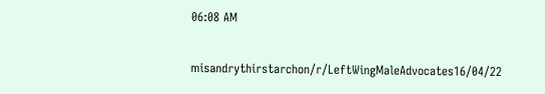06:08 AM

misandrythirstarchon/r/LeftWingMaleAdvocates16/04/22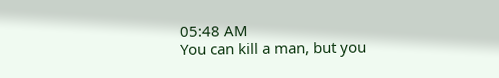05:48 AM
You can kill a man, but you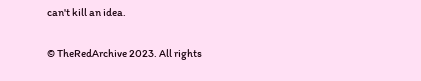can't kill an idea.

© TheRedArchive 2023. All rights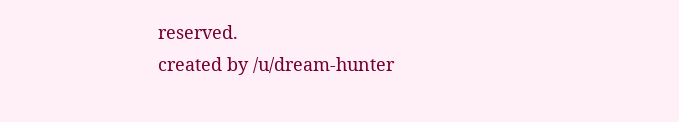reserved.
created by /u/dream-hunter